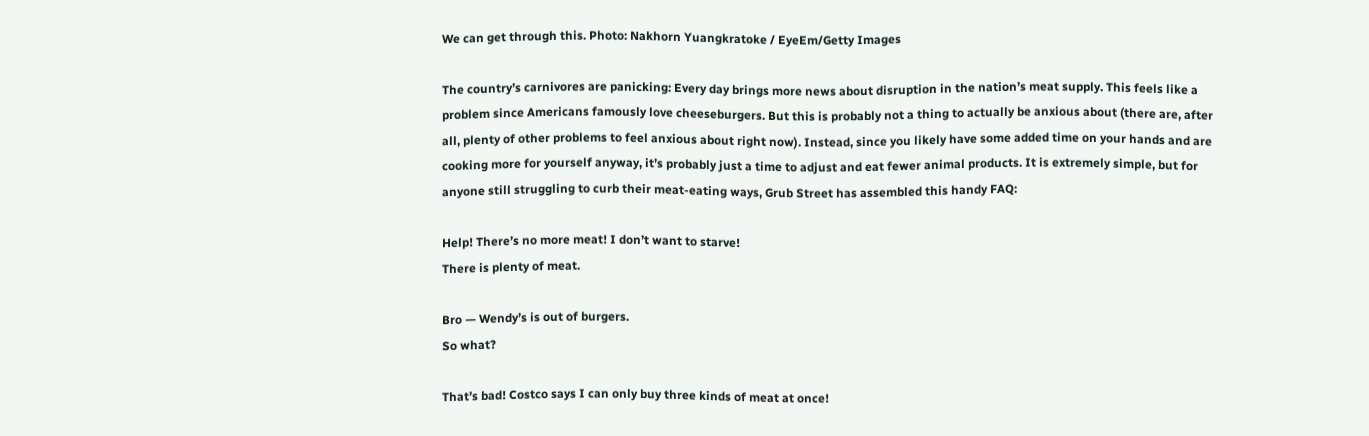We can get through this. Photo: Nakhorn Yuangkratoke / EyeEm/Getty Images

The country’s carnivores are panicking: Every day brings more news about disruption in the nation’s meat supply. This feels like a problem since Americans famously love cheeseburgers. But this is probably not a thing to actually be anxious about (there are, after all, plenty of other problems to feel anxious about right now). Instead, since you likely have some added time on your hands and are cooking more for yourself anyway, it’s probably just a time to adjust and eat fewer animal products. It is extremely simple, but for anyone still struggling to curb their meat-eating ways, Grub Street has assembled this handy FAQ:

Help! There’s no more meat! I don’t want to starve!
There is plenty of meat.

Bro — Wendy’s is out of burgers.
So what?

That’s bad! Costco says I can only buy three kinds of meat at once!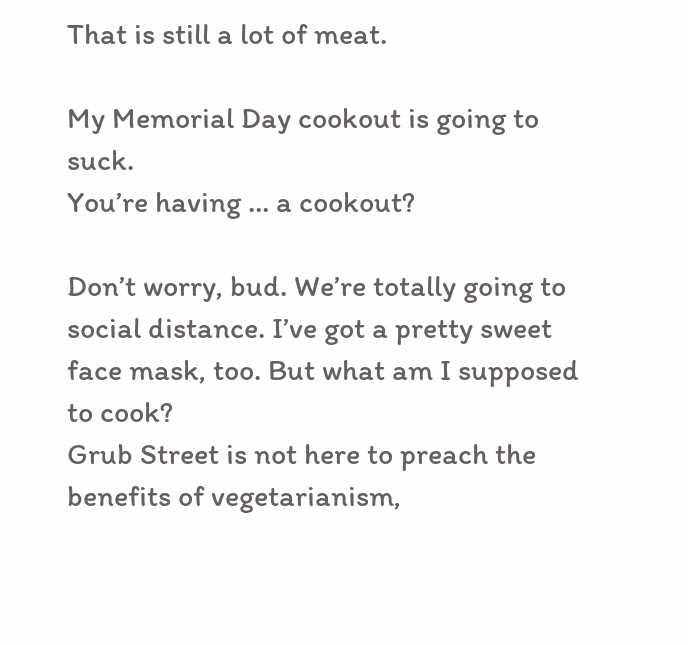That is still a lot of meat.

My Memorial Day cookout is going to suck.
You’re having … a cookout?

Don’t worry, bud. We’re totally going to social distance. I’ve got a pretty sweet face mask, too. But what am I supposed to cook?
Grub Street is not here to preach the benefits of vegetarianism,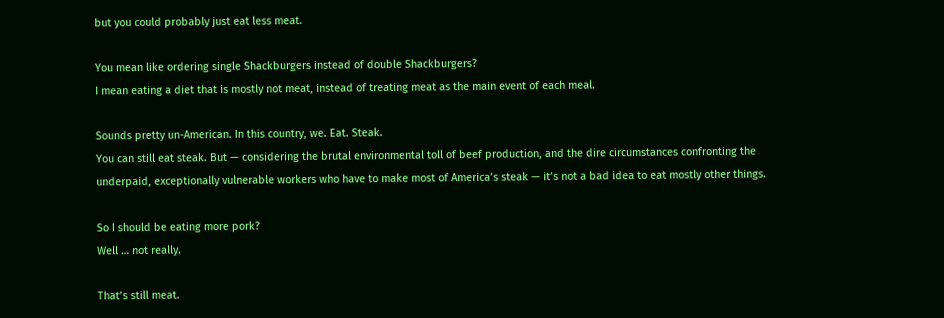but you could probably just eat less meat.

You mean like ordering single Shackburgers instead of double Shackburgers?
I mean eating a diet that is mostly not meat, instead of treating meat as the main event of each meal.

Sounds pretty un-American. In this country, we. Eat. Steak.
You can still eat steak. But — considering the brutal environmental toll of beef production, and the dire circumstances confronting the underpaid, exceptionally vulnerable workers who have to make most of America’s steak — it’s not a bad idea to eat mostly other things.

So I should be eating more pork?
Well … not really.

That’s still meat.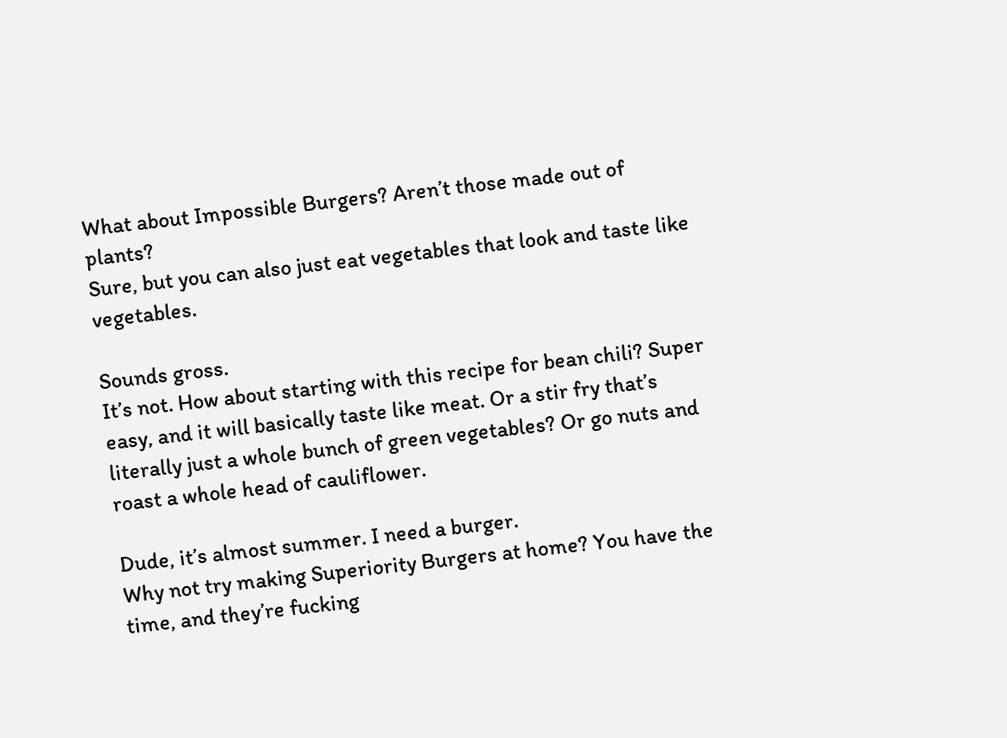What about Impossible Burgers? Aren’t those made out of plants?
Sure, but you can also just eat vegetables that look and taste like vegetables.

Sounds gross.
It’s not. How about starting with this recipe for bean chili? Super easy, and it will basically taste like meat. Or a stir fry that’s literally just a whole bunch of green vegetables? Or go nuts and roast a whole head of cauliflower.

Dude, it’s almost summer. I need a burger.
Why not try making Superiority Burgers at home? You have the time, and they’re fucking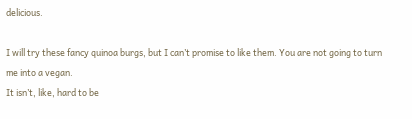delicious.

I will try these fancy quinoa burgs, but I can’t promise to like them. You are not going to turn me into a vegan.
It isn’t, like, hard to be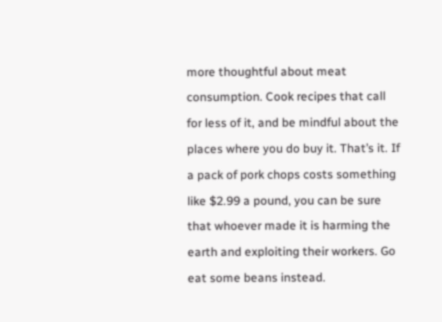more thoughtful about meat consumption. Cook recipes that call for less of it, and be mindful about the places where you do buy it. That’s it. If a pack of pork chops costs something like $2.99 a pound, you can be sure that whoever made it is harming the earth and exploiting their workers. Go eat some beans instead.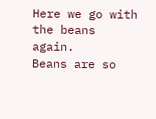Here we go with the beans again.
Beans are so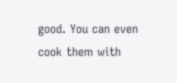good. You can even cook them with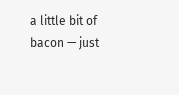a little bit of bacon — just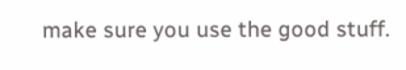make sure you use the good stuff.